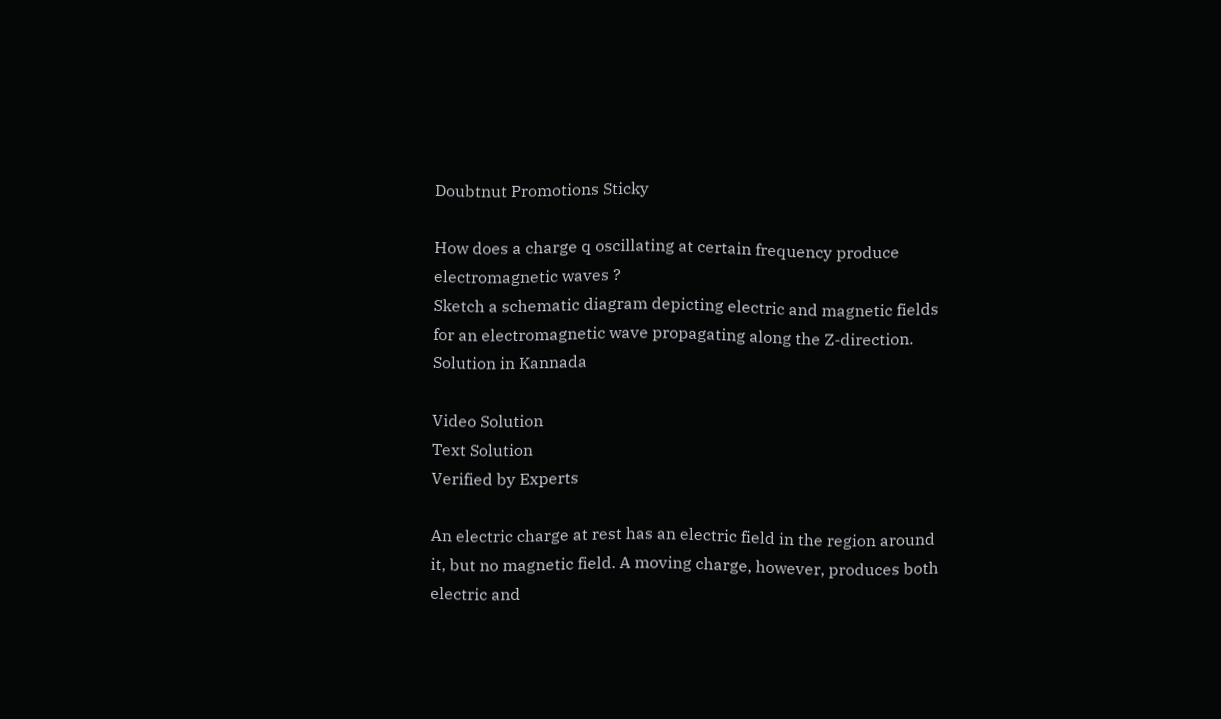Doubtnut Promotions Sticky

How does a charge q oscillating at certain frequency produce electromagnetic waves ?
Sketch a schematic diagram depicting electric and magnetic fields for an electromagnetic wave propagating along the Z-direction.
Solution in Kannada

Video Solution
Text Solution
Verified by Experts

An electric charge at rest has an electric field in the region around it, but no magnetic field. A moving charge, however, produces both electric and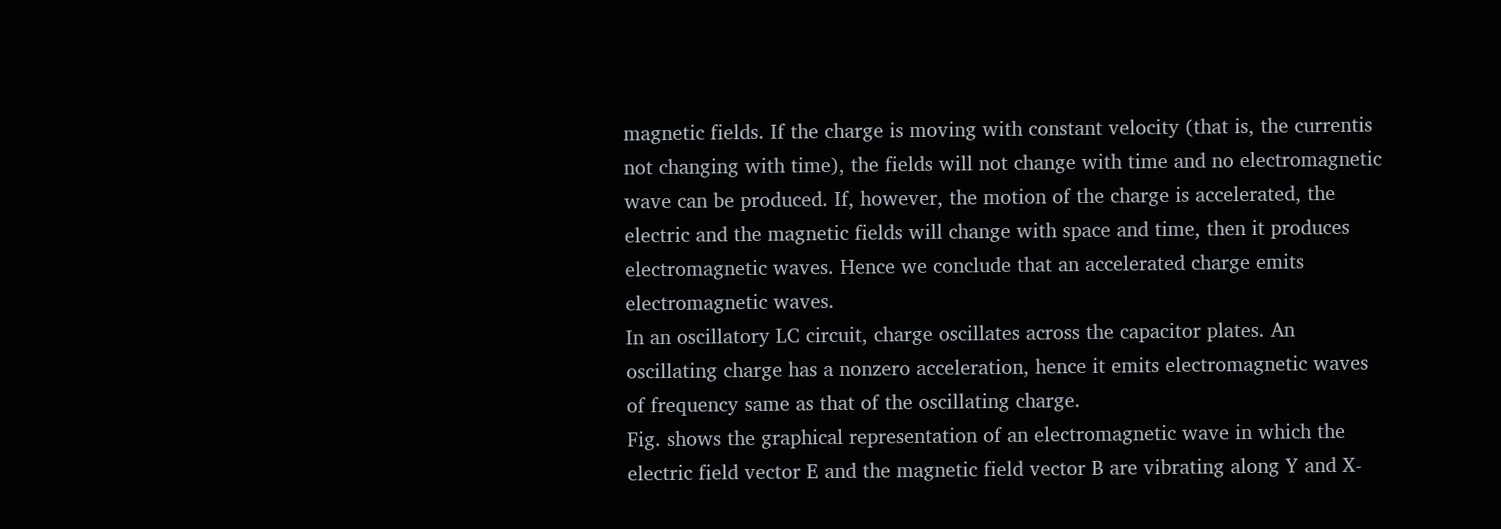magnetic fields. If the charge is moving with constant velocity (that is, the currentis not changing with time), the fields will not change with time and no electromagnetic wave can be produced. If, however, the motion of the charge is accelerated, the electric and the magnetic fields will change with space and time, then it produces electromagnetic waves. Hence we conclude that an accelerated charge emits electromagnetic waves.
In an oscillatory LC circuit, charge oscillates across the capacitor plates. An oscillating charge has a nonzero acceleration, hence it emits electromagnetic waves of frequency same as that of the oscillating charge.
Fig. shows the graphical representation of an electromagnetic wave in which the electric field vector E and the magnetic field vector B are vibrating along Y and X-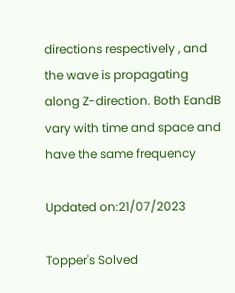directions respectively , and the wave is propagating along Z-direction. Both EandB vary with time and space and have the same frequency

Updated on:21/07/2023

Topper's Solved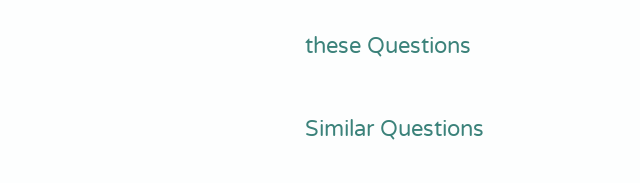these Questions

Similar Questions